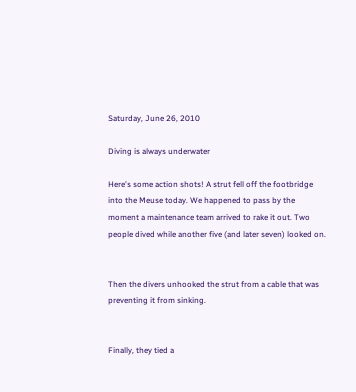Saturday, June 26, 2010

Diving is always underwater

Here's some action shots! A strut fell off the footbridge into the Meuse today. We happened to pass by the moment a maintenance team arrived to rake it out. Two people dived while another five (and later seven) looked on.


Then the divers unhooked the strut from a cable that was preventing it from sinking.


Finally, they tied a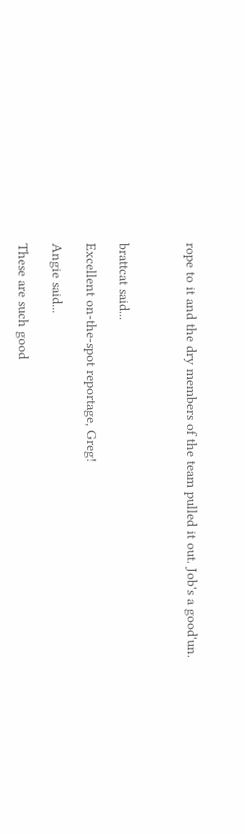rope to it and the dry members of the team pulled it out. Job's a good'un.



brattcat said...

Excellent on-the-spot reportage, Greg!

Angie said...

These are such good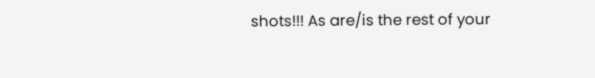shots!!! As are/is the rest of your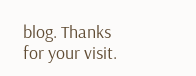blog. Thanks for your visit.